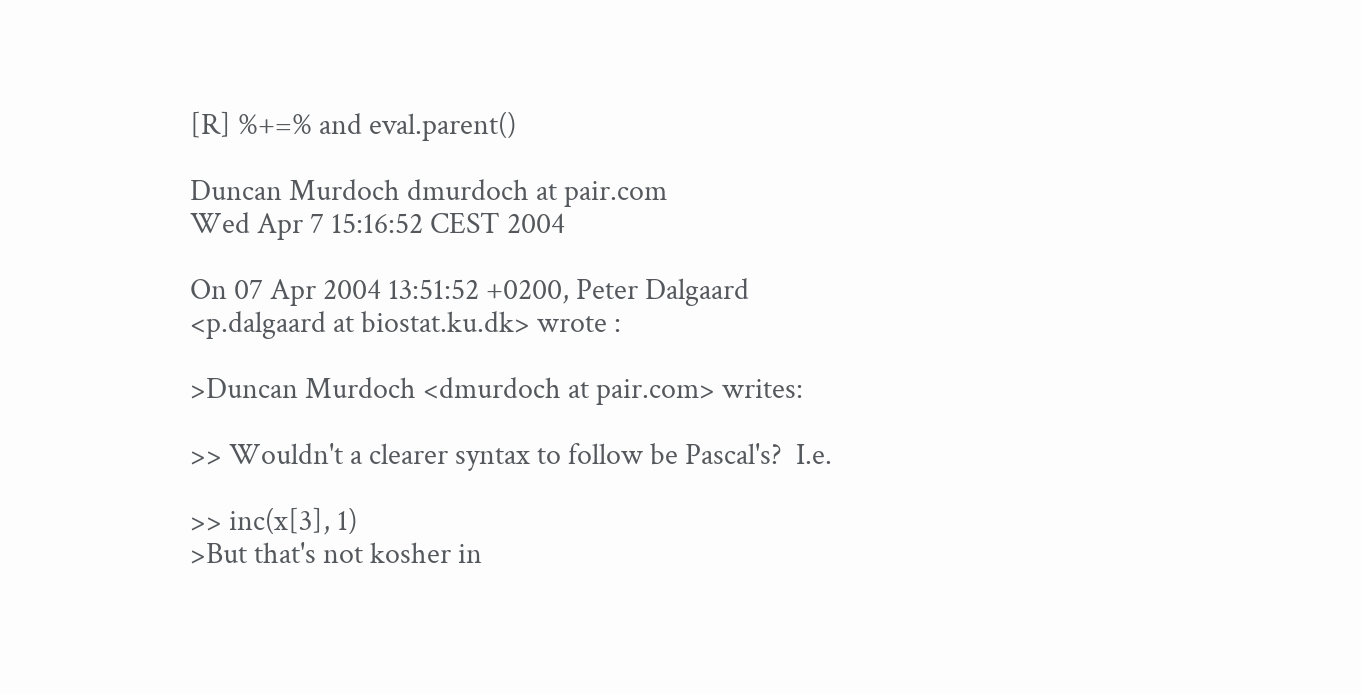[R] %+=% and eval.parent()

Duncan Murdoch dmurdoch at pair.com
Wed Apr 7 15:16:52 CEST 2004

On 07 Apr 2004 13:51:52 +0200, Peter Dalgaard
<p.dalgaard at biostat.ku.dk> wrote :

>Duncan Murdoch <dmurdoch at pair.com> writes:

>> Wouldn't a clearer syntax to follow be Pascal's?  I.e.

>> inc(x[3], 1)
>But that's not kosher in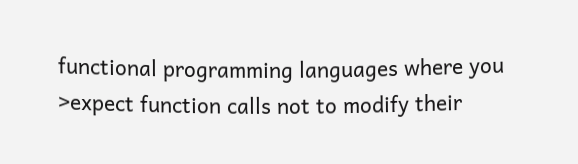functional programming languages where you
>expect function calls not to modify their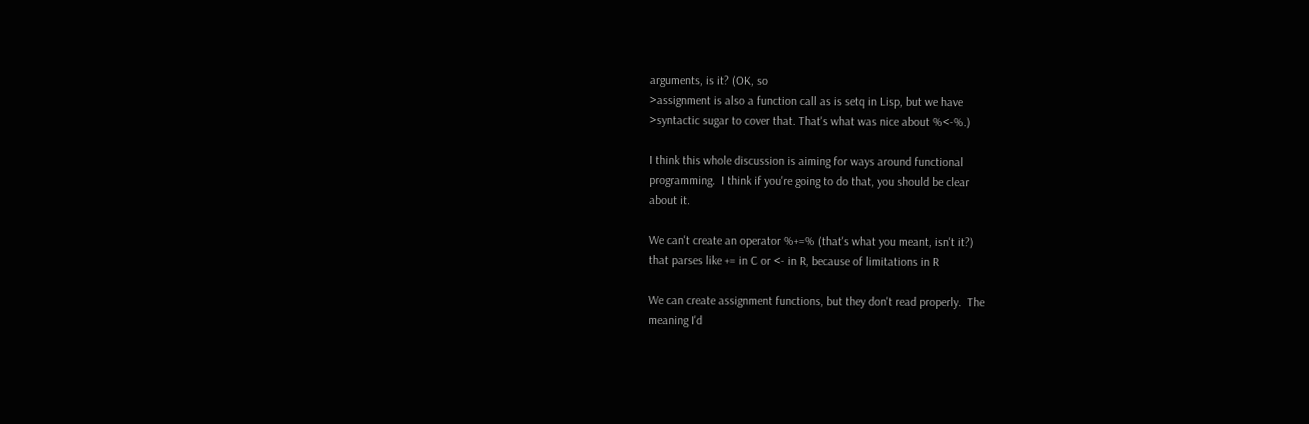arguments, is it? (OK, so
>assignment is also a function call as is setq in Lisp, but we have
>syntactic sugar to cover that. That's what was nice about %<-%.)

I think this whole discussion is aiming for ways around functional
programming.  I think if you're going to do that, you should be clear
about it.

We can't create an operator %+=% (that's what you meant, isn't it?)
that parses like += in C or <- in R, because of limitations in R

We can create assignment functions, but they don't read properly.  The
meaning I'd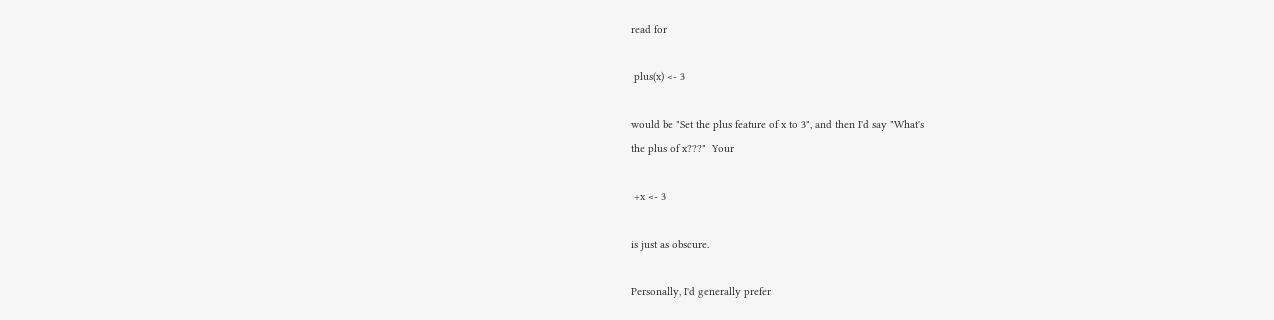read for

 plus(x) <- 3

would be "Set the plus feature of x to 3", and then I'd say "What's
the plus of x???"  Your

 +x <- 3

is just as obscure.

Personally, I'd generally prefer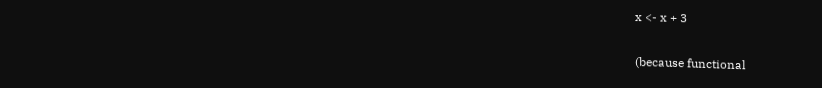x <- x + 3

(because functional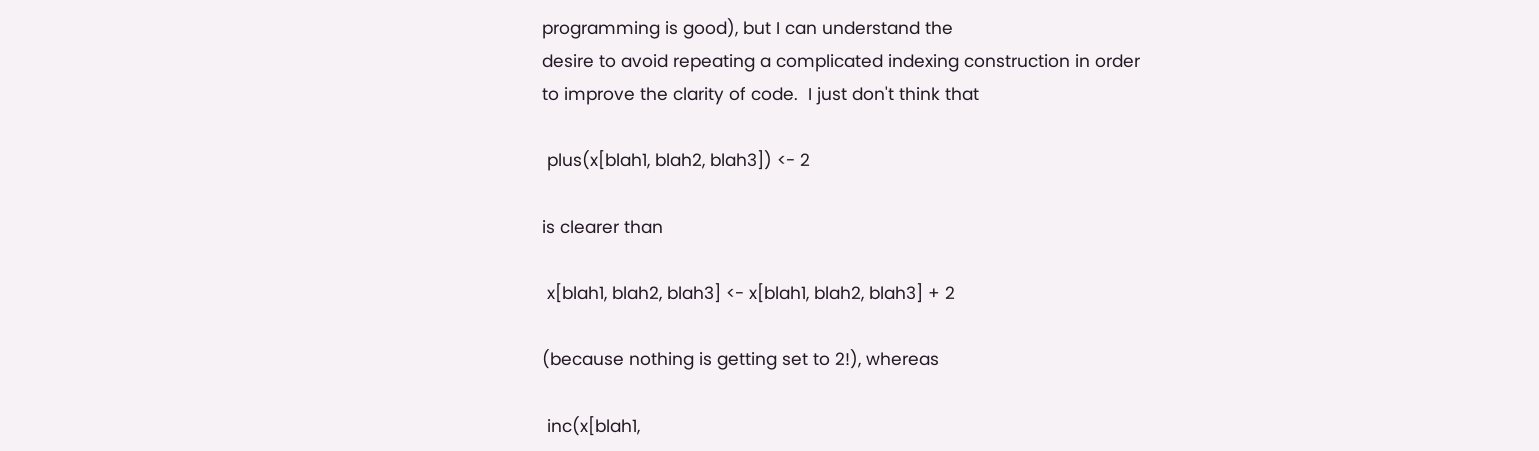programming is good), but I can understand the
desire to avoid repeating a complicated indexing construction in order
to improve the clarity of code.  I just don't think that

 plus(x[blah1, blah2, blah3]) <- 2

is clearer than

 x[blah1, blah2, blah3] <- x[blah1, blah2, blah3] + 2

(because nothing is getting set to 2!), whereas

 inc(x[blah1,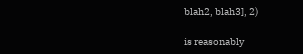blah2, blah3], 2)

is reasonably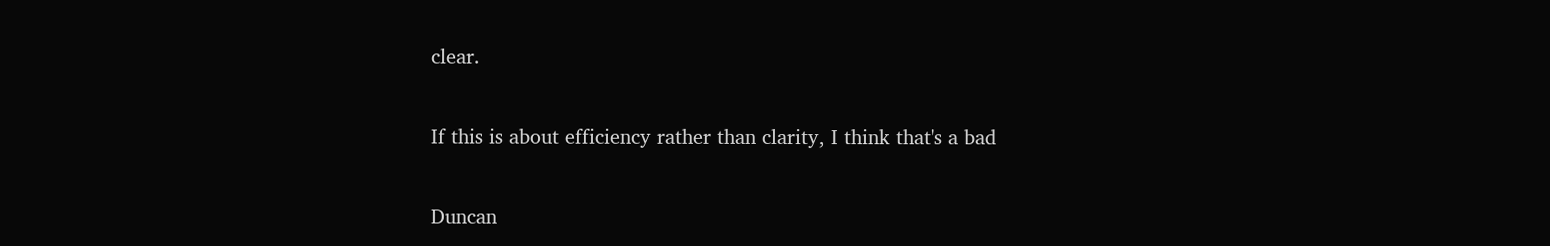clear.

If this is about efficiency rather than clarity, I think that's a bad

Duncan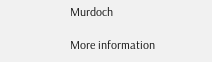Murdoch

More information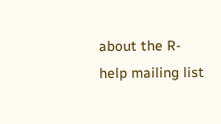about the R-help mailing list